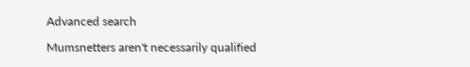Advanced search

Mumsnetters aren't necessarily qualified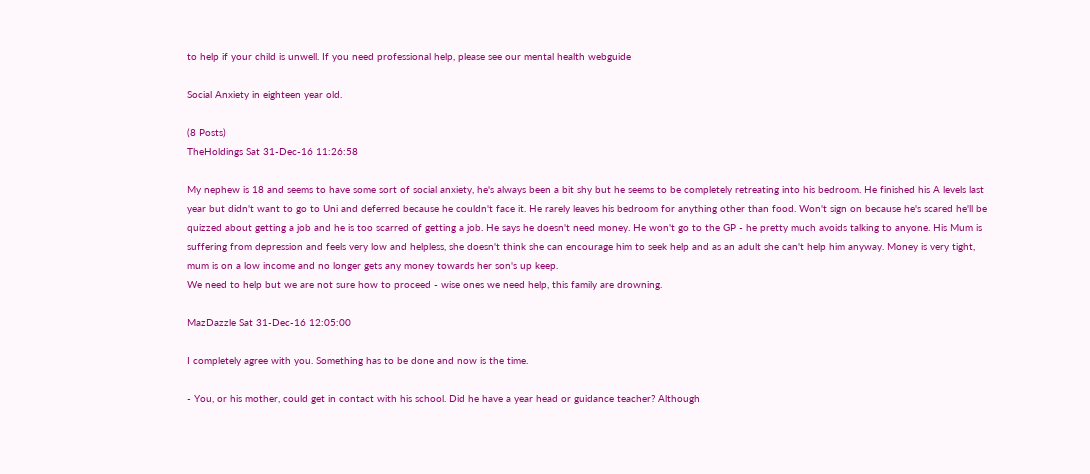to help if your child is unwell. If you need professional help, please see our mental health webguide

Social Anxiety in eighteen year old.

(8 Posts)
TheHoldings Sat 31-Dec-16 11:26:58

My nephew is 18 and seems to have some sort of social anxiety, he's always been a bit shy but he seems to be completely retreating into his bedroom. He finished his A levels last year but didn't want to go to Uni and deferred because he couldn't face it. He rarely leaves his bedroom for anything other than food. Won't sign on because he's scared he'll be quizzed about getting a job and he is too scarred of getting a job. He says he doesn't need money. He won't go to the GP - he pretty much avoids talking to anyone. His Mum is suffering from depression and feels very low and helpless, she doesn't think she can encourage him to seek help and as an adult she can't help him anyway. Money is very tight, mum is on a low income and no longer gets any money towards her son's up keep.
We need to help but we are not sure how to proceed - wise ones we need help, this family are drowning.

MazDazzle Sat 31-Dec-16 12:05:00

I completely agree with you. Something has to be done and now is the time.

- You, or his mother, could get in contact with his school. Did he have a year head or guidance teacher? Although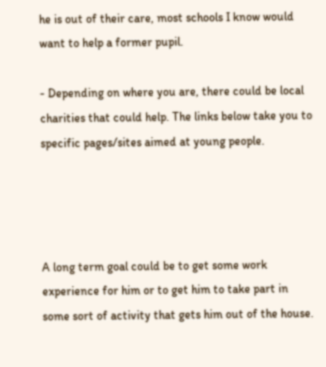he is out of their care, most schools I know would want to help a former pupil.

- Depending on where you are, there could be local charities that could help. The links below take you to specific pages/sites aimed at young people.




A long term goal could be to get some work experience for him or to get him to take part in some sort of activity that gets him out of the house.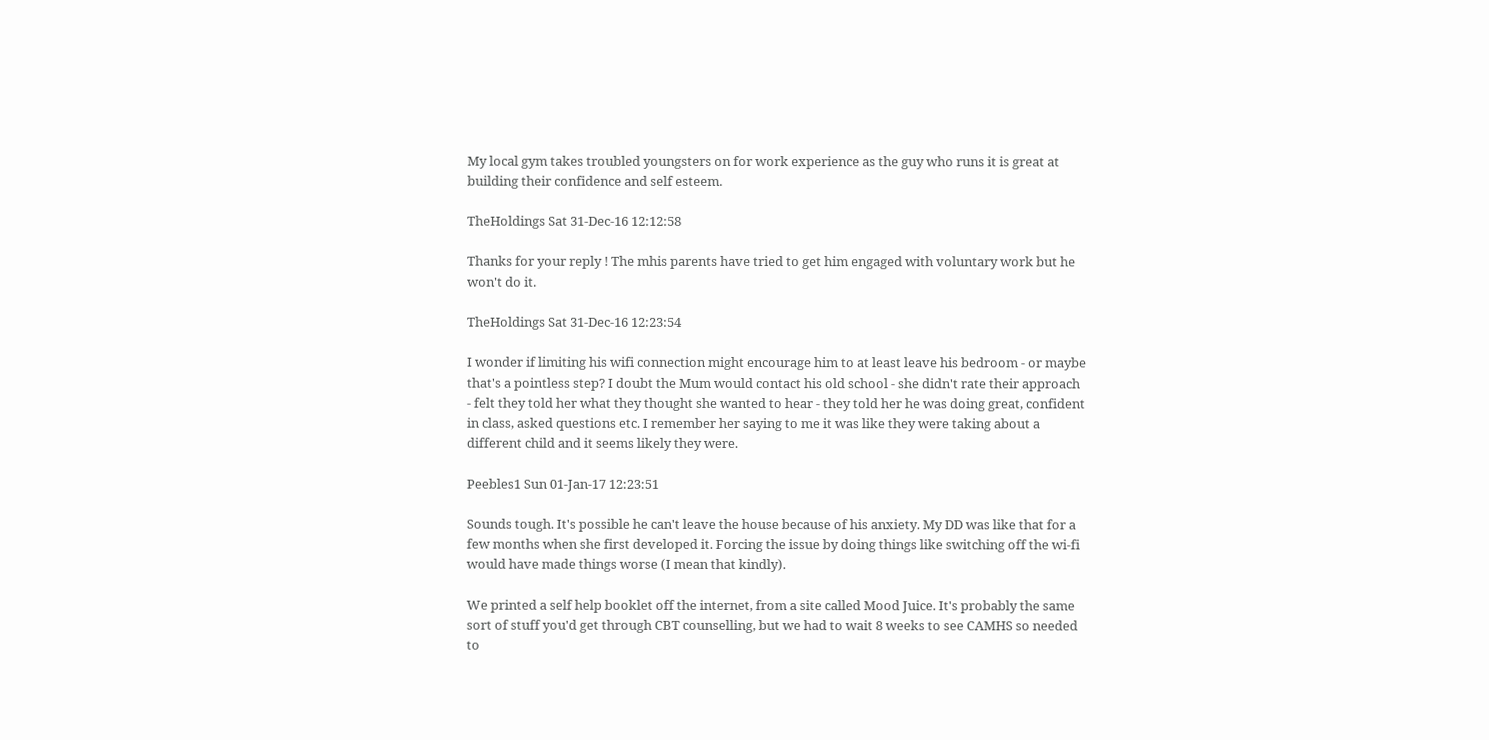My local gym takes troubled youngsters on for work experience as the guy who runs it is great at building their confidence and self esteem.

TheHoldings Sat 31-Dec-16 12:12:58

Thanks for your reply ! The mhis parents have tried to get him engaged with voluntary work but he won't do it.

TheHoldings Sat 31-Dec-16 12:23:54

I wonder if limiting his wifi connection might encourage him to at least leave his bedroom - or maybe that's a pointless step? I doubt the Mum would contact his old school - she didn't rate their approach - felt they told her what they thought she wanted to hear - they told her he was doing great, confident in class, asked questions etc. I remember her saying to me it was like they were taking about a different child and it seems likely they were.

Peebles1 Sun 01-Jan-17 12:23:51

Sounds tough. It's possible he can't leave the house because of his anxiety. My DD was like that for a few months when she first developed it. Forcing the issue by doing things like switching off the wi-fi would have made things worse (I mean that kindly).

We printed a self help booklet off the internet, from a site called Mood Juice. It's probably the same sort of stuff you'd get through CBT counselling, but we had to wait 8 weeks to see CAMHS so needed to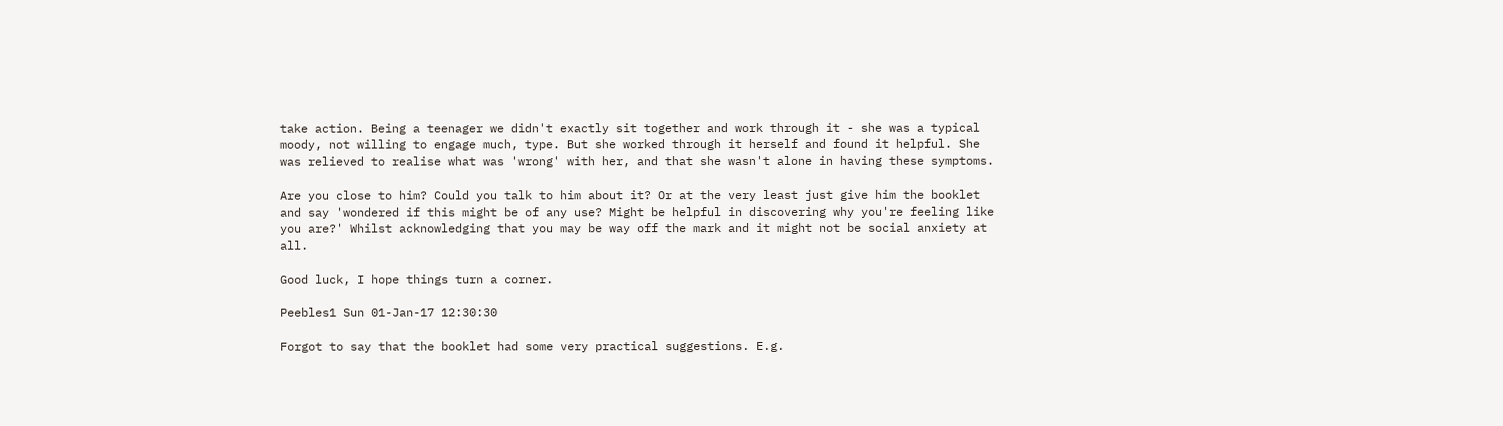take action. Being a teenager we didn't exactly sit together and work through it - she was a typical moody, not willing to engage much, type. But she worked through it herself and found it helpful. She was relieved to realise what was 'wrong' with her, and that she wasn't alone in having these symptoms.

Are you close to him? Could you talk to him about it? Or at the very least just give him the booklet and say 'wondered if this might be of any use? Might be helpful in discovering why you're feeling like you are?' Whilst acknowledging that you may be way off the mark and it might not be social anxiety at all.

Good luck, I hope things turn a corner.

Peebles1 Sun 01-Jan-17 12:30:30

Forgot to say that the booklet had some very practical suggestions. E.g.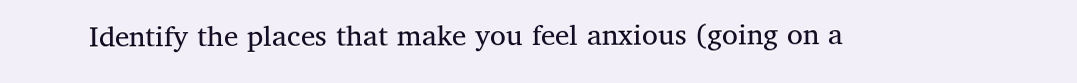Identify the places that make you feel anxious (going on a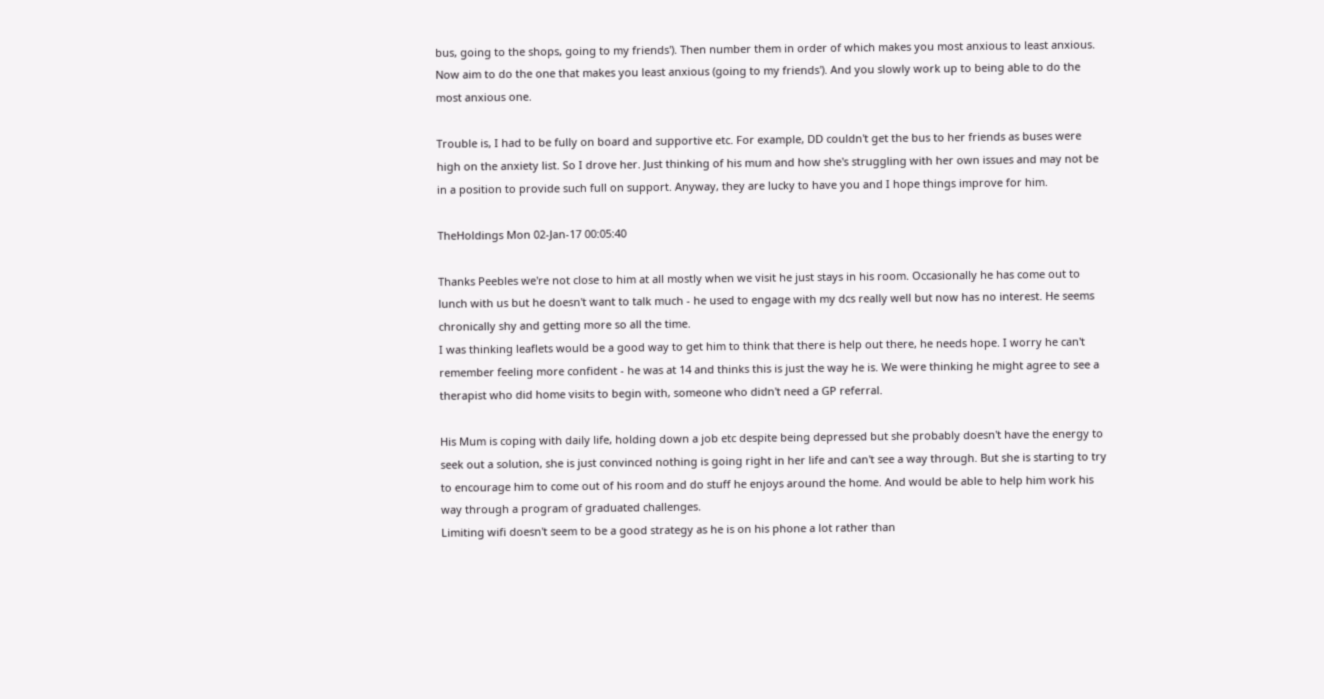bus, going to the shops, going to my friends'). Then number them in order of which makes you most anxious to least anxious. Now aim to do the one that makes you least anxious (going to my friends'). And you slowly work up to being able to do the most anxious one.

Trouble is, I had to be fully on board and supportive etc. For example, DD couldn't get the bus to her friends as buses were high on the anxiety list. So I drove her. Just thinking of his mum and how she's struggling with her own issues and may not be in a position to provide such full on support. Anyway, they are lucky to have you and I hope things improve for him.

TheHoldings Mon 02-Jan-17 00:05:40

Thanks Peebles we're not close to him at all mostly when we visit he just stays in his room. Occasionally he has come out to lunch with us but he doesn't want to talk much - he used to engage with my dcs really well but now has no interest. He seems chronically shy and getting more so all the time.
I was thinking leaflets would be a good way to get him to think that there is help out there, he needs hope. I worry he can't remember feeling more confident - he was at 14 and thinks this is just the way he is. We were thinking he might agree to see a therapist who did home visits to begin with, someone who didn't need a GP referral.

His Mum is coping with daily life, holding down a job etc despite being depressed but she probably doesn't have the energy to seek out a solution, she is just convinced nothing is going right in her life and can't see a way through. But she is starting to try to encourage him to come out of his room and do stuff he enjoys around the home. And would be able to help him work his way through a program of graduated challenges.
Limiting wifi doesn't seem to be a good strategy as he is on his phone a lot rather than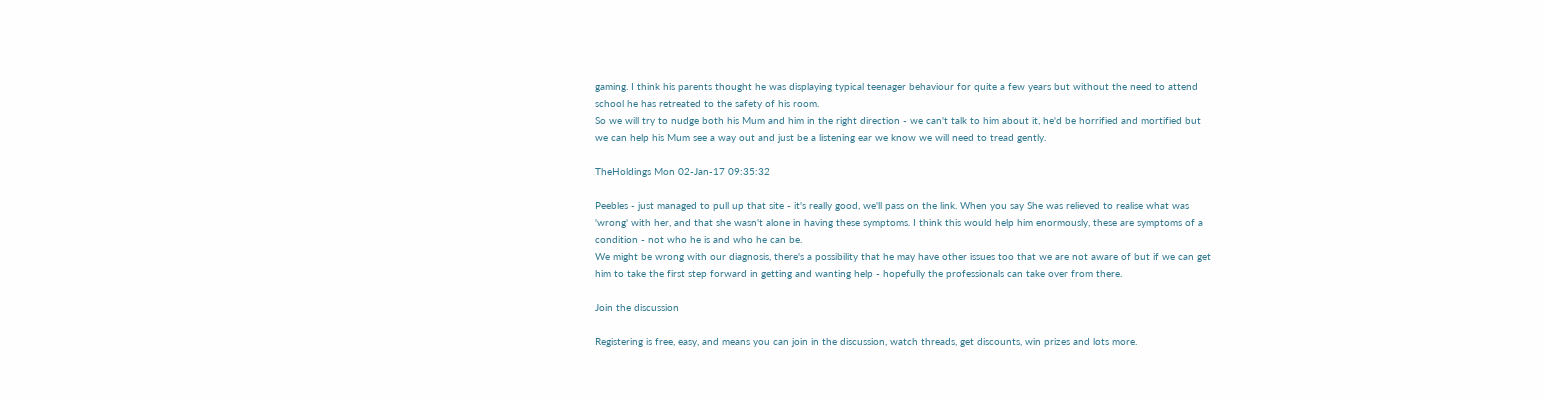gaming. I think his parents thought he was displaying typical teenager behaviour for quite a few years but without the need to attend school he has retreated to the safety of his room.
So we will try to nudge both his Mum and him in the right direction - we can't talk to him about it, he'd be horrified and mortified but we can help his Mum see a way out and just be a listening ear we know we will need to tread gently.

TheHoldings Mon 02-Jan-17 09:35:32

Peebles - just managed to pull up that site - it's really good, we'll pass on the link. When you say She was relieved to realise what was 'wrong' with her, and that she wasn't alone in having these symptoms. I think this would help him enormously, these are symptoms of a condition - not who he is and who he can be.
We might be wrong with our diagnosis, there's a possibility that he may have other issues too that we are not aware of but if we can get him to take the first step forward in getting and wanting help - hopefully the professionals can take over from there.

Join the discussion

Registering is free, easy, and means you can join in the discussion, watch threads, get discounts, win prizes and lots more.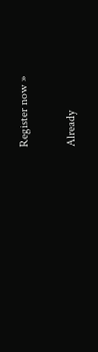Register now »

Already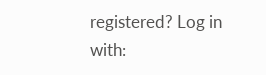registered? Log in with: